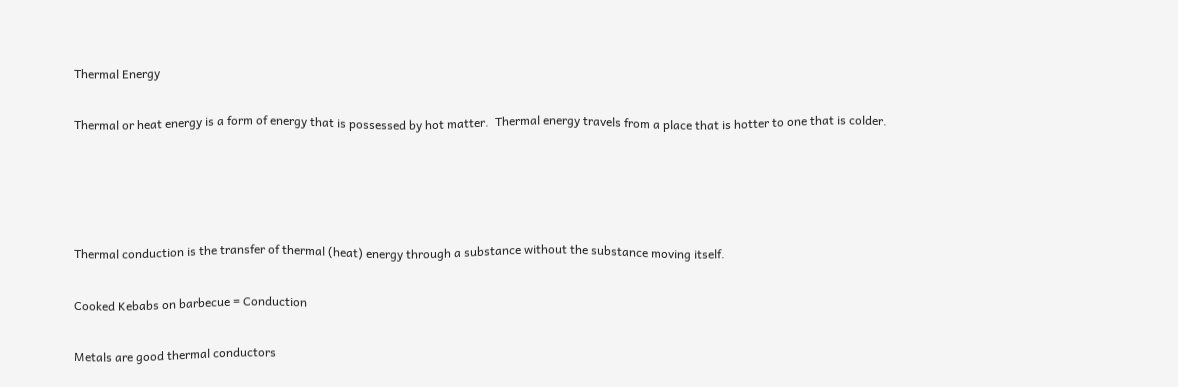Thermal Energy

Thermal or heat energy is a form of energy that is possessed by hot matter.  Thermal energy travels from a place that is hotter to one that is colder.




Thermal conduction is the transfer of thermal (heat) energy through a substance without the substance moving itself.

Cooked Kebabs on barbecue = Conduction

Metals are good thermal conductors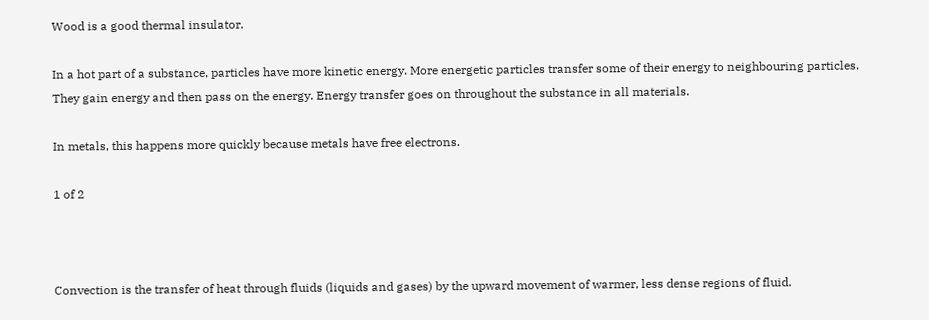Wood is a good thermal insulator.

In a hot part of a substance, particles have more kinetic energy. More energetic particles transfer some of their energy to neighbouring particles. They gain energy and then pass on the energy. Energy transfer goes on throughout the substance in all materials.

In metals, this happens more quickly because metals have free electrons.

1 of 2



Convection is the transfer of heat through fluids (liquids and gases) by the upward movement of warmer, less dense regions of fluid.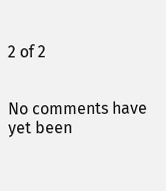2 of 2


No comments have yet been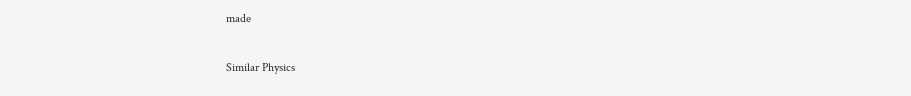made

Similar Physics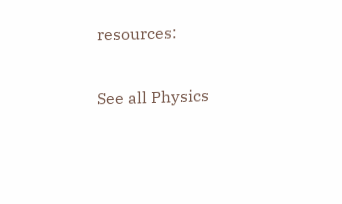resources:

See all Physics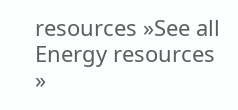resources »See all Energy resources »